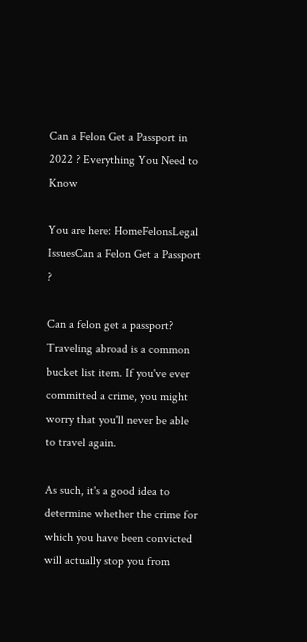Can a Felon Get a Passport in 2022 ? Everything You Need to Know

You are here: HomeFelonsLegal IssuesCan a Felon Get a Passport ?

Can a felon get a passport? Traveling abroad is a common bucket list item. If you've ever committed a crime, you might worry that you'll never be able to travel again.

As such, it's a good idea to determine whether the crime for which you have been convicted will actually stop you from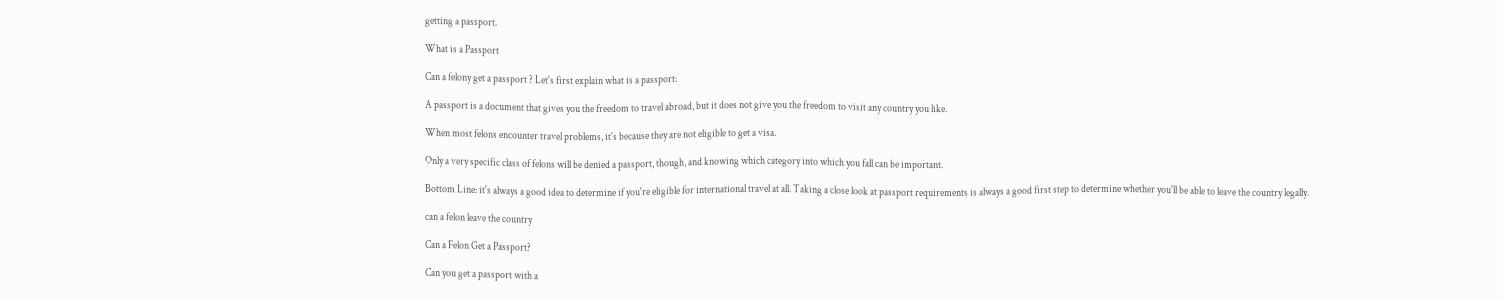getting a passport.

What is a Passport

Can a felony get a passport ? Let's first explain what is a passport:

A passport is a document that gives you the freedom to travel abroad, but it does not give you the freedom to visit any country you like.

When most felons encounter travel problems, it's because they are not eligible to get a visa.

Only a very specific class of felons will be denied a passport, though, and knowing which category into which you fall can be important.

Bottom Line: it's always a good idea to determine if you're eligible for international travel at all. Taking a close look at passport requirements is always a good first step to determine whether you'll be able to leave the country legally.

can a felon leave the country

Can a Felon Get a Passport?

Can you get a passport with a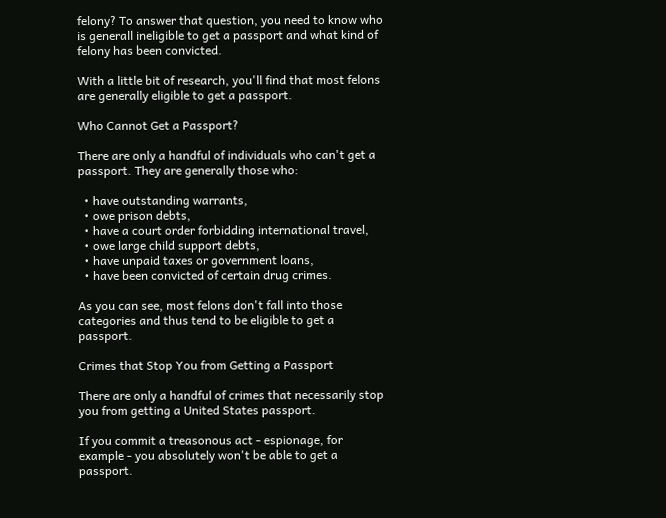felony? To answer that question, you need to know who is generall ineligible to get a passport and what kind of felony has been convicted.

With a little bit of research, you'll find that most felons are generally eligible to get a passport.

Who Cannot Get a Passport?

There are only a handful of individuals who can't get a passport. They are generally those who:

  • have outstanding warrants,
  • owe prison debts,
  • have a court order forbidding international travel,
  • owe large child support debts,
  • have unpaid taxes or government loans,
  • have been convicted of certain drug crimes.

As you can see, most felons don't fall into those categories and thus tend to be eligible to get a passport.

Crimes that Stop You from Getting a Passport

There are only a handful of crimes that necessarily stop you from getting a United States passport.

If you commit a treasonous act - espionage, for example - you absolutely won't be able to get a passport.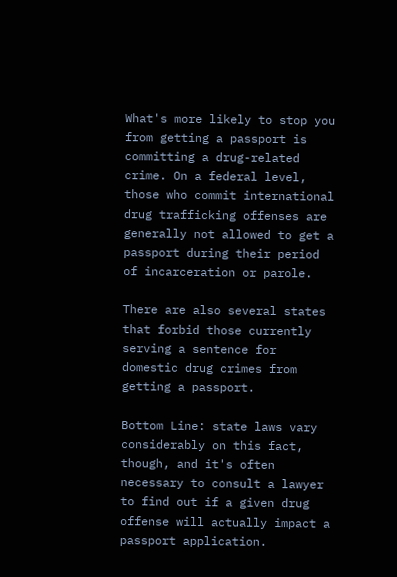What's more likely to stop you from getting a passport is committing a drug-related crime. On a federal level, those who commit international drug trafficking offenses are generally not allowed to get a passport during their period of incarceration or parole.

There are also several states that forbid those currently serving a sentence for domestic drug crimes from getting a passport.

Bottom Line: state laws vary considerably on this fact, though, and it's often necessary to consult a lawyer to find out if a given drug offense will actually impact a passport application.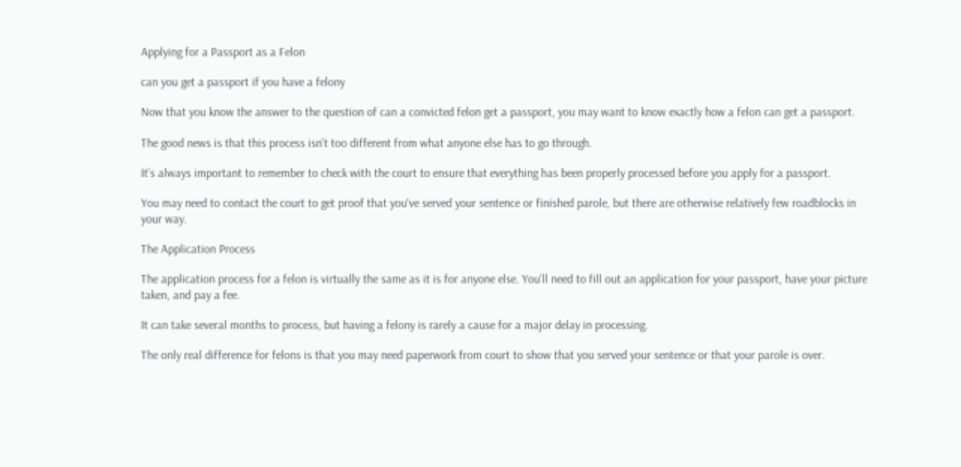Applying for a Passport as a Felon

can you get a passport if you have a felony

Now that you know the answer to the question of can a convicted felon get a passport, you may want to know exactly how a felon can get a passport.

The good news is that this process isn't too different from what anyone else has to go through.

It's always important to remember to check with the court to ensure that everything has been properly processed before you apply for a passport.

You may need to contact the court to get proof that you've served your sentence or finished parole, but there are otherwise relatively few roadblocks in your way.

The Application Process

The application process for a felon is virtually the same as it is for anyone else. You'll need to fill out an application for your passport, have your picture taken, and pay a fee.

It can take several months to process, but having a felony is rarely a cause for a major delay in processing.

The only real difference for felons is that you may need paperwork from court to show that you served your sentence or that your parole is over.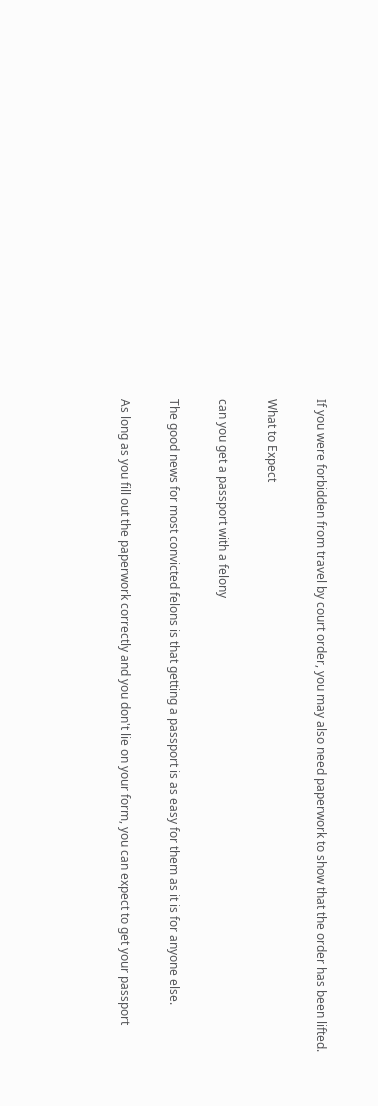If you were forbidden from travel by court order, you may also need paperwork to show that the order has been lifted.

What to Expect

can you get a passport with a felony

The good news for most convicted felons is that getting a passport is as easy for them as it is for anyone else.

As long as you fill out the paperwork correctly and you don't lie on your form, you can expect to get your passport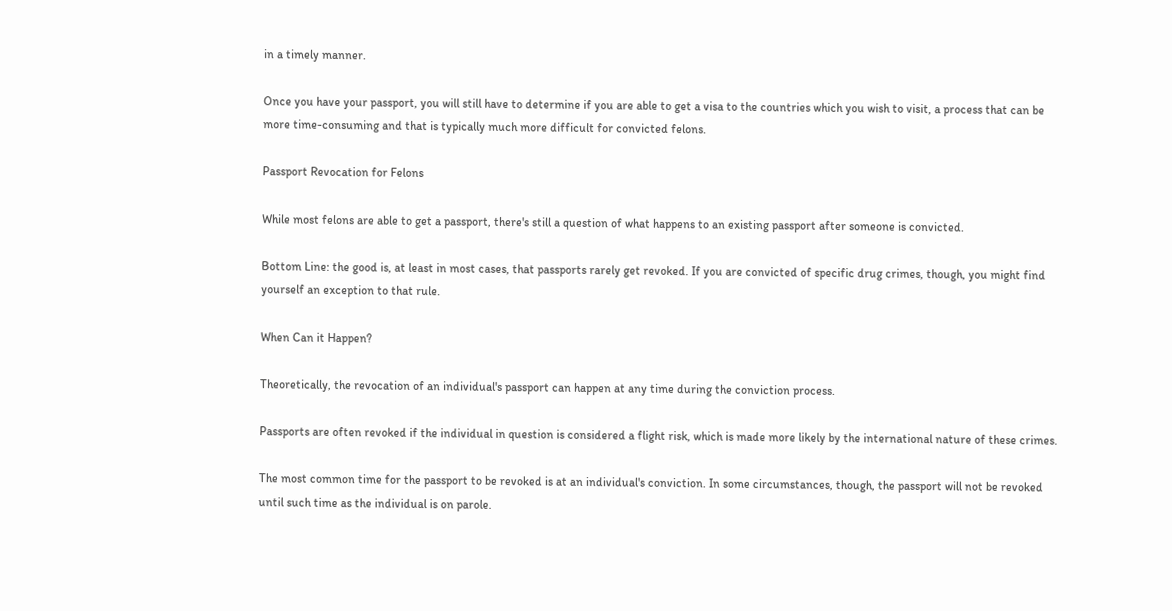in a timely manner.

Once you have your passport, you will still have to determine if you are able to get a visa to the countries which you wish to visit, a process that can be more time-consuming and that is typically much more difficult for convicted felons.

Passport Revocation for Felons

While most felons are able to get a passport, there's still a question of what happens to an existing passport after someone is convicted.

Bottom Line: the good is, at least in most cases, that passports rarely get revoked. If you are convicted of specific drug crimes, though, you might find yourself an exception to that rule.

When Can it Happen?

Theoretically, the revocation of an individual's passport can happen at any time during the conviction process.

Passports are often revoked if the individual in question is considered a flight risk, which is made more likely by the international nature of these crimes.

The most common time for the passport to be revoked is at an individual's conviction. In some circumstances, though, the passport will not be revoked until such time as the individual is on parole.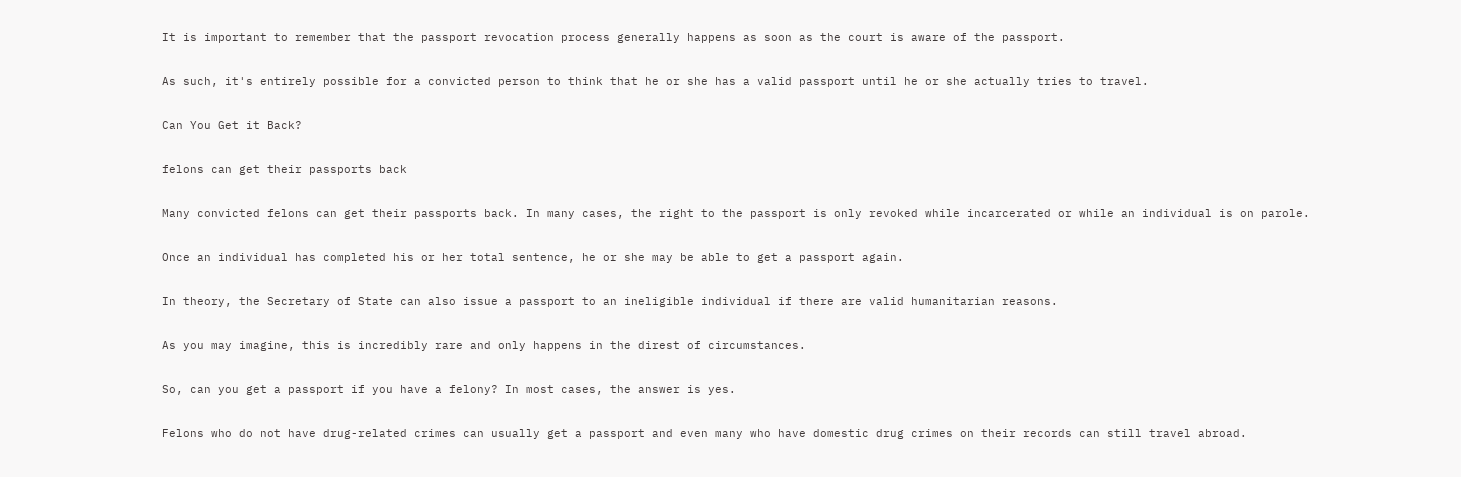It is important to remember that the passport revocation process generally happens as soon as the court is aware of the passport.

As such, it's entirely possible for a convicted person to think that he or she has a valid passport until he or she actually tries to travel.

Can You Get it Back?

felons can get their passports back

Many convicted felons can get their passports back. In many cases, the right to the passport is only revoked while incarcerated or while an individual is on parole.

Once an individual has completed his or her total sentence, he or she may be able to get a passport again.

In theory, the Secretary of State can also issue a passport to an ineligible individual if there are valid humanitarian reasons.

As you may imagine, this is incredibly rare and only happens in the direst of circumstances.

So, can you get a passport if you have a felony? In most cases, the answer is yes.

Felons who do not have drug-related crimes can usually get a passport and even many who have domestic drug crimes on their records can still travel abroad.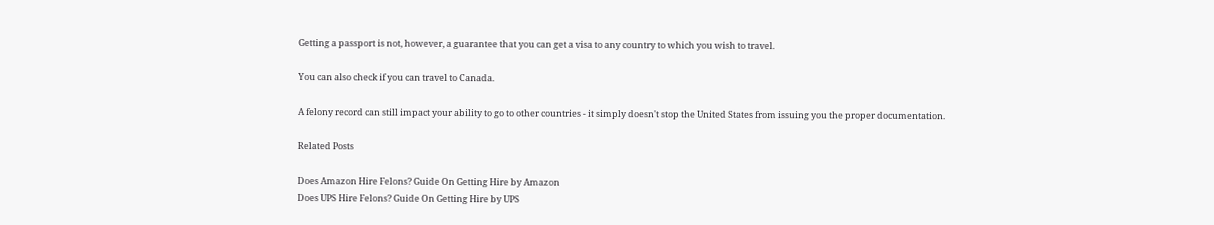Getting a passport is not, however, a guarantee that you can get a visa to any country to which you wish to travel.

You can also check if you can travel to Canada.

A felony record can still impact your ability to go to other countries - it simply doesn't stop the United States from issuing you the proper documentation.

Related Posts

Does Amazon Hire Felons? Guide On Getting Hire by Amazon
Does UPS Hire Felons? Guide On Getting Hire by UPS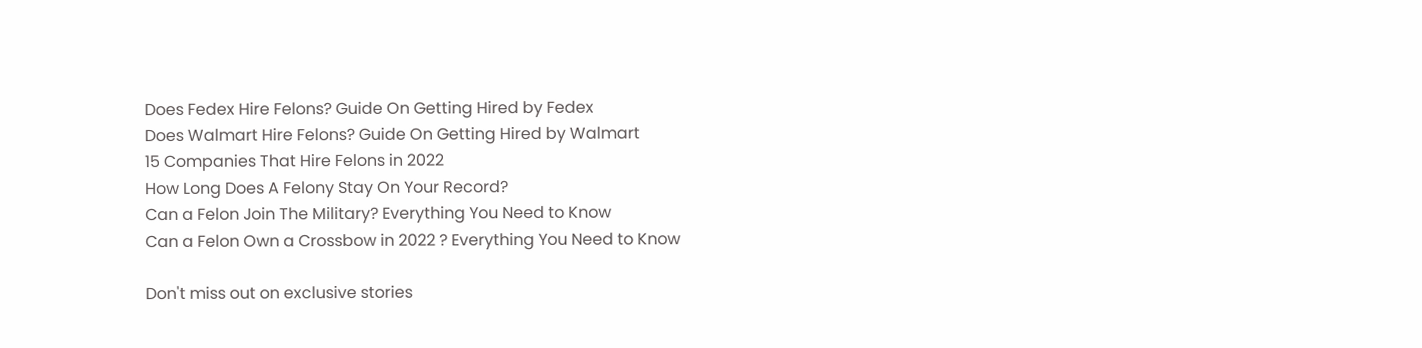Does Fedex Hire Felons? Guide On Getting Hired by Fedex
Does Walmart Hire Felons? Guide On Getting Hired by Walmart
15 Companies That Hire Felons in 2022
How Long Does A Felony Stay On Your Record?
Can a Felon Join The Military? Everything You Need to Know
Can a Felon Own a Crossbow in 2022 ? Everything You Need to Know

Don't miss out on exclusive stories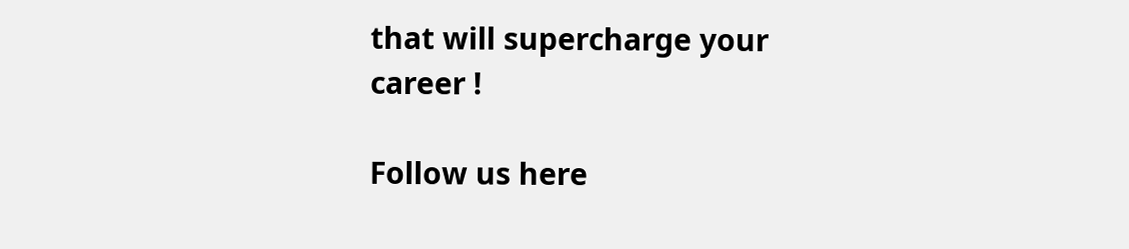that will supercharge your career !

Follow us here